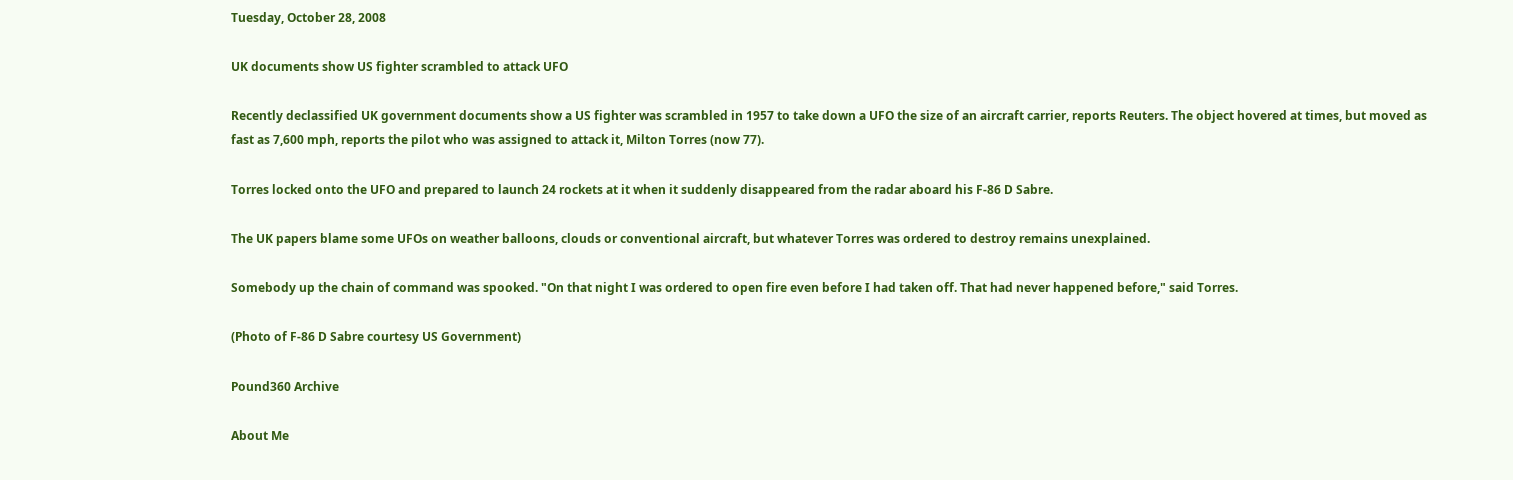Tuesday, October 28, 2008

UK documents show US fighter scrambled to attack UFO

Recently declassified UK government documents show a US fighter was scrambled in 1957 to take down a UFO the size of an aircraft carrier, reports Reuters. The object hovered at times, but moved as fast as 7,600 mph, reports the pilot who was assigned to attack it, Milton Torres (now 77).

Torres locked onto the UFO and prepared to launch 24 rockets at it when it suddenly disappeared from the radar aboard his F-86 D Sabre.

The UK papers blame some UFOs on weather balloons, clouds or conventional aircraft, but whatever Torres was ordered to destroy remains unexplained.

Somebody up the chain of command was spooked. "On that night I was ordered to open fire even before I had taken off. That had never happened before," said Torres.

(Photo of F-86 D Sabre courtesy US Government)

Pound360 Archive

About Me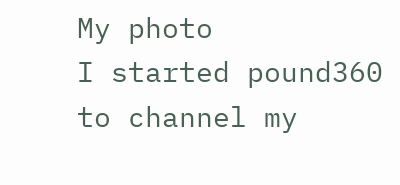My photo
I started pound360 to channel my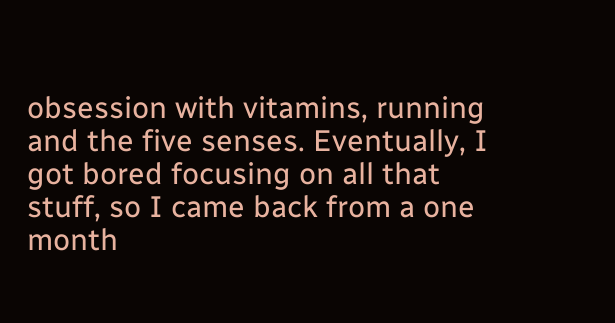obsession with vitamins, running and the five senses. Eventually, I got bored focusing on all that stuff, so I came back from a one month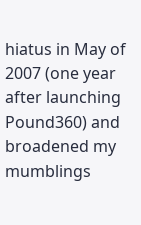hiatus in May of 2007 (one year after launching Pound360) and broadened my mumblings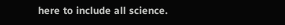here to include all science.